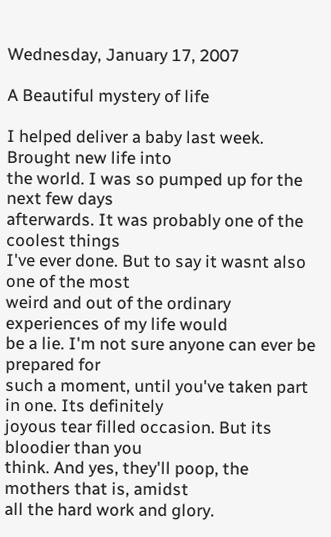Wednesday, January 17, 2007

A Beautiful mystery of life

I helped deliver a baby last week. Brought new life into
the world. I was so pumped up for the next few days
afterwards. It was probably one of the coolest things
I've ever done. But to say it wasnt also one of the most
weird and out of the ordinary experiences of my life would
be a lie. I'm not sure anyone can ever be prepared for
such a moment, until you've taken part in one. Its definitely
joyous tear filled occasion. But its bloodier than you
think. And yes, they'll poop, the
mothers that is, amidst
all the hard work and glory.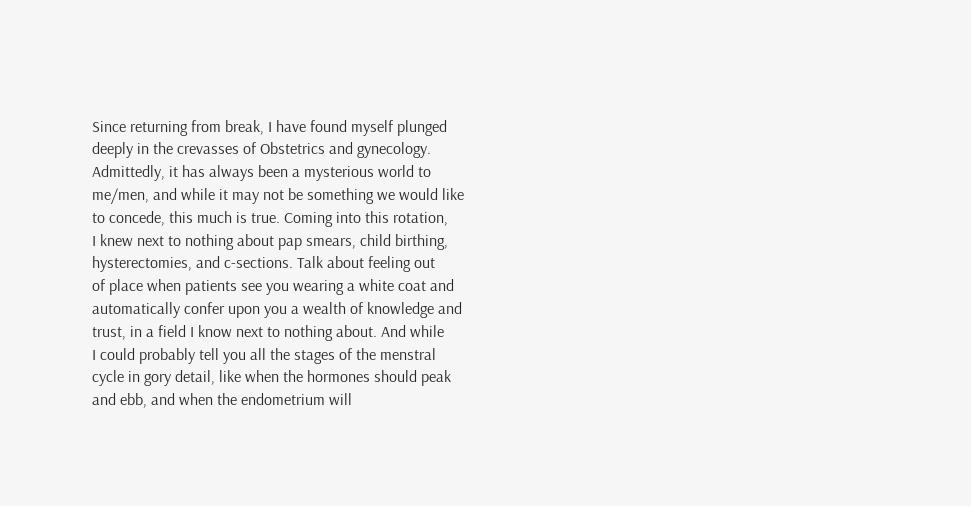Since returning from break, I have found myself plunged
deeply in the crevasses of Obstetrics and gynecology.
Admittedly, it has always been a mysterious world to
me/men, and while it may not be something we would like
to concede, this much is true. Coming into this rotation,
I knew next to nothing about pap smears, child birthing,
hysterectomies, and c-sections. Talk about feeling out
of place when patients see you wearing a white coat and
automatically confer upon you a wealth of knowledge and
trust, in a field I know next to nothing about. And while
I could probably tell you all the stages of the menstral
cycle in gory detail, like when the hormones should peak
and ebb, and when the endometrium will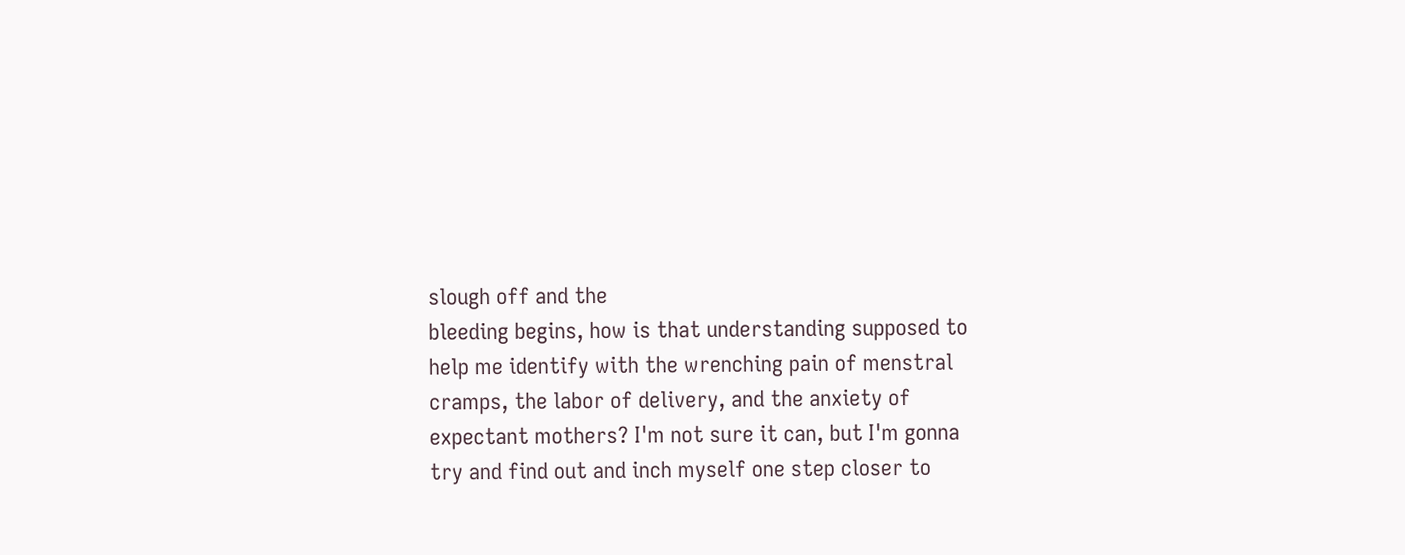slough off and the
bleeding begins, how is that understanding supposed to
help me identify with the wrenching pain of menstral
cramps, the labor of delivery, and the anxiety of
expectant mothers? I'm not sure it can, but I'm gonna
try and find out and inch myself one step closer to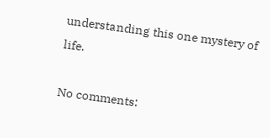understanding this one mystery of life.

No comments: